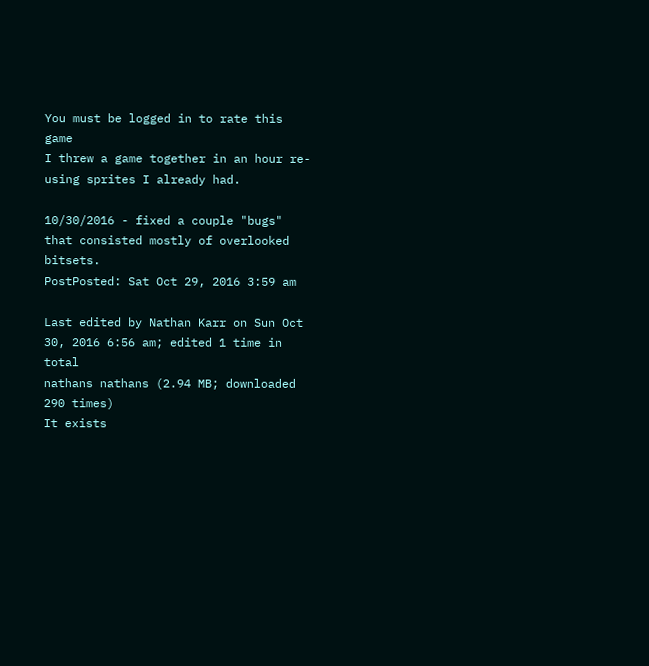You must be logged in to rate this game
I threw a game together in an hour re-using sprites I already had.

10/30/2016 - fixed a couple "bugs" that consisted mostly of overlooked bitsets.
PostPosted: Sat Oct 29, 2016 3:59 am

Last edited by Nathan Karr on Sun Oct 30, 2016 6:56 am; edited 1 time in total
nathans nathans (2.94 MB; downloaded 290 times)
It exists